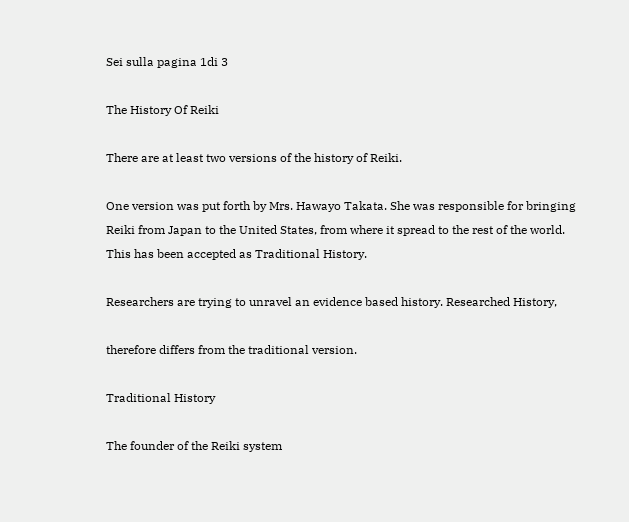Sei sulla pagina 1di 3

The History Of Reiki

There are at least two versions of the history of Reiki.

One version was put forth by Mrs. Hawayo Takata. She was responsible for bringing
Reiki from Japan to the United States, from where it spread to the rest of the world.
This has been accepted as Traditional History.

Researchers are trying to unravel an evidence based history. Researched History,

therefore differs from the traditional version.

Traditional History

The founder of the Reiki system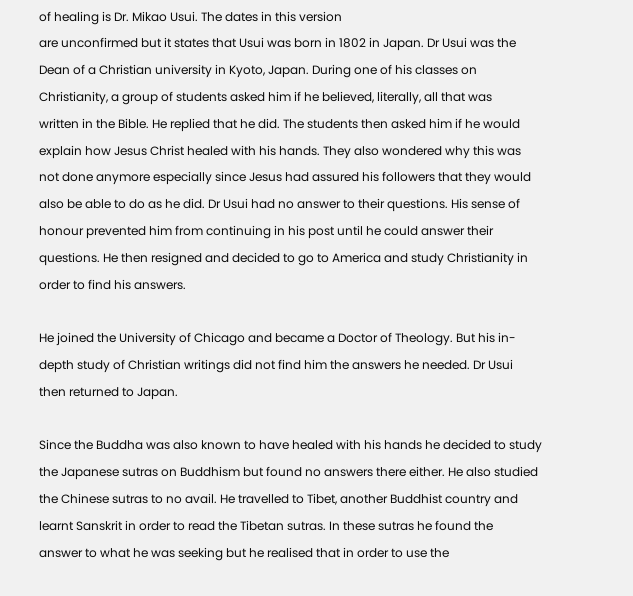of healing is Dr. Mikao Usui. The dates in this version
are unconfirmed but it states that Usui was born in 1802 in Japan. Dr Usui was the
Dean of a Christian university in Kyoto, Japan. During one of his classes on
Christianity, a group of students asked him if he believed, literally, all that was
written in the Bible. He replied that he did. The students then asked him if he would
explain how Jesus Christ healed with his hands. They also wondered why this was
not done anymore especially since Jesus had assured his followers that they would
also be able to do as he did. Dr Usui had no answer to their questions. His sense of
honour prevented him from continuing in his post until he could answer their
questions. He then resigned and decided to go to America and study Christianity in
order to find his answers.

He joined the University of Chicago and became a Doctor of Theology. But his in-
depth study of Christian writings did not find him the answers he needed. Dr Usui
then returned to Japan.

Since the Buddha was also known to have healed with his hands he decided to study
the Japanese sutras on Buddhism but found no answers there either. He also studied
the Chinese sutras to no avail. He travelled to Tibet, another Buddhist country and
learnt Sanskrit in order to read the Tibetan sutras. In these sutras he found the
answer to what he was seeking but he realised that in order to use the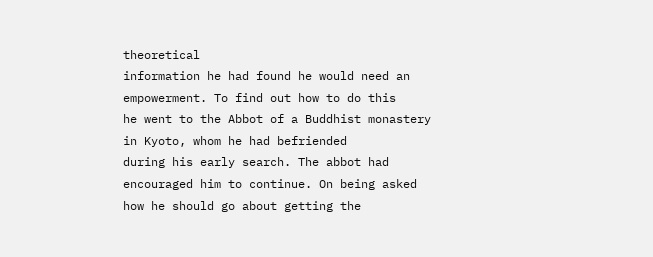theoretical
information he had found he would need an empowerment. To find out how to do this
he went to the Abbot of a Buddhist monastery in Kyoto, whom he had befriended
during his early search. The abbot had encouraged him to continue. On being asked
how he should go about getting the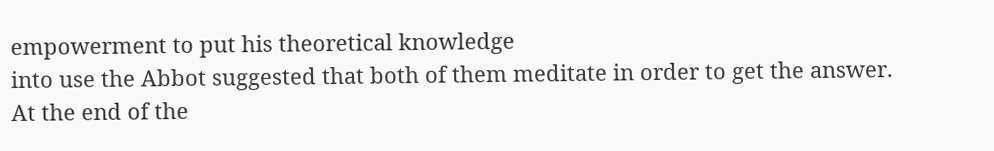empowerment to put his theoretical knowledge
into use the Abbot suggested that both of them meditate in order to get the answer.
At the end of the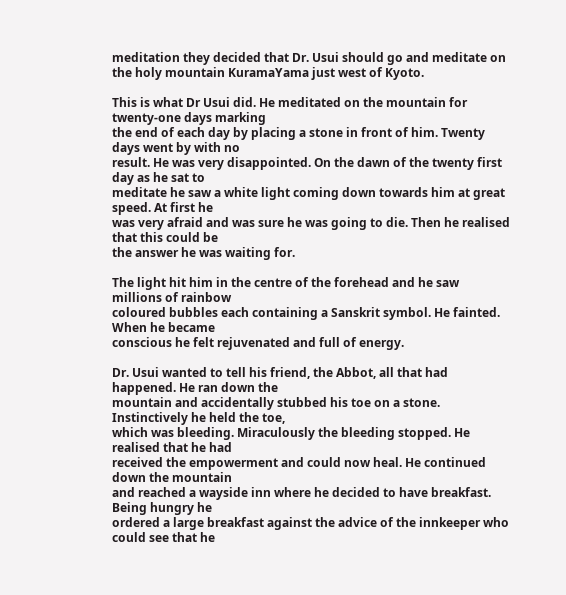meditation they decided that Dr. Usui should go and meditate on
the holy mountain KuramaYama just west of Kyoto.

This is what Dr Usui did. He meditated on the mountain for twenty-one days marking
the end of each day by placing a stone in front of him. Twenty days went by with no
result. He was very disappointed. On the dawn of the twenty first day as he sat to
meditate he saw a white light coming down towards him at great speed. At first he
was very afraid and was sure he was going to die. Then he realised that this could be
the answer he was waiting for.

The light hit him in the centre of the forehead and he saw millions of rainbow
coloured bubbles each containing a Sanskrit symbol. He fainted. When he became
conscious he felt rejuvenated and full of energy.

Dr. Usui wanted to tell his friend, the Abbot, all that had happened. He ran down the
mountain and accidentally stubbed his toe on a stone. Instinctively he held the toe,
which was bleeding. Miraculously the bleeding stopped. He realised that he had
received the empowerment and could now heal. He continued down the mountain
and reached a wayside inn where he decided to have breakfast. Being hungry he
ordered a large breakfast against the advice of the innkeeper who could see that he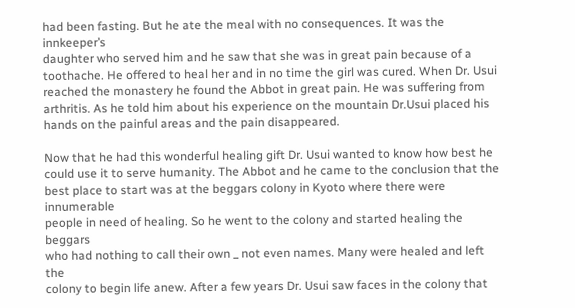had been fasting. But he ate the meal with no consequences. It was the innkeeper’s
daughter who served him and he saw that she was in great pain because of a
toothache. He offered to heal her and in no time the girl was cured. When Dr. Usui
reached the monastery he found the Abbot in great pain. He was suffering from
arthritis. As he told him about his experience on the mountain Dr.Usui placed his
hands on the painful areas and the pain disappeared.

Now that he had this wonderful healing gift Dr. Usui wanted to know how best he
could use it to serve humanity. The Abbot and he came to the conclusion that the
best place to start was at the beggars colony in Kyoto where there were innumerable
people in need of healing. So he went to the colony and started healing the beggars
who had nothing to call their own _ not even names. Many were healed and left the
colony to begin life anew. After a few years Dr. Usui saw faces in the colony that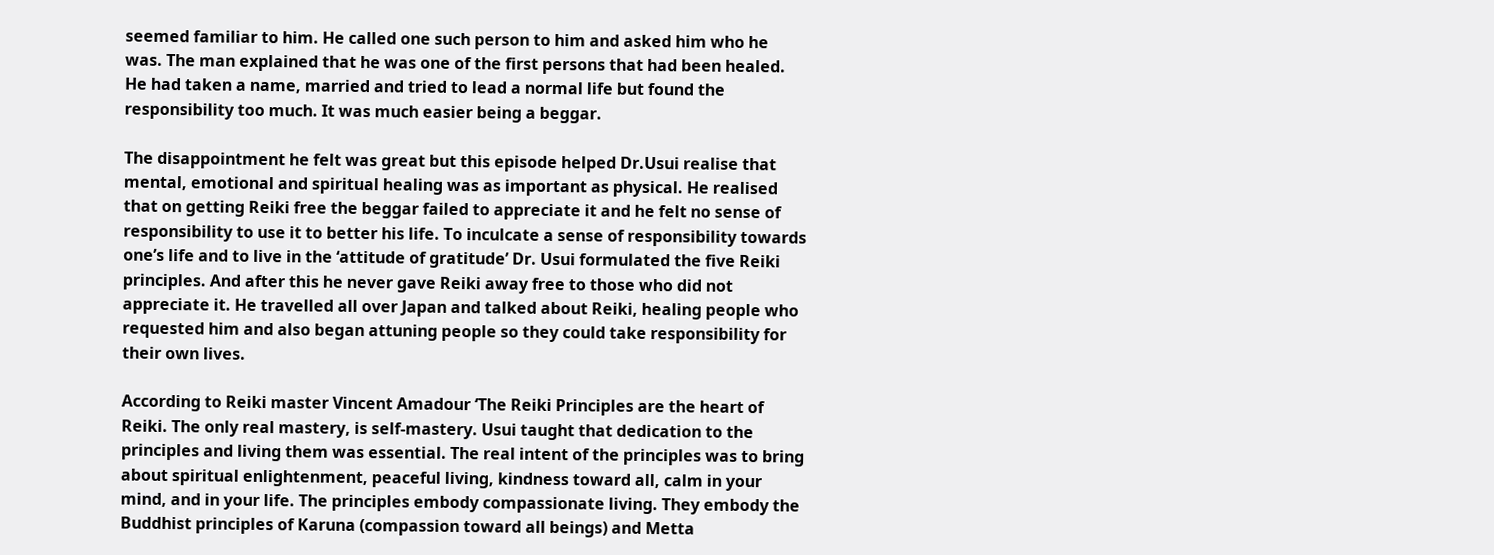seemed familiar to him. He called one such person to him and asked him who he
was. The man explained that he was one of the first persons that had been healed.
He had taken a name, married and tried to lead a normal life but found the
responsibility too much. It was much easier being a beggar.

The disappointment he felt was great but this episode helped Dr.Usui realise that
mental, emotional and spiritual healing was as important as physical. He realised
that on getting Reiki free the beggar failed to appreciate it and he felt no sense of
responsibility to use it to better his life. To inculcate a sense of responsibility towards
one’s life and to live in the ‘attitude of gratitude’ Dr. Usui formulated the five Reiki
principles. And after this he never gave Reiki away free to those who did not
appreciate it. He travelled all over Japan and talked about Reiki, healing people who
requested him and also began attuning people so they could take responsibility for
their own lives.

According to Reiki master Vincent Amadour ‘The Reiki Principles are the heart of
Reiki. The only real mastery, is self-mastery. Usui taught that dedication to the
principles and living them was essential. The real intent of the principles was to bring
about spiritual enlightenment, peaceful living, kindness toward all, calm in your
mind, and in your life. The principles embody compassionate living. They embody the
Buddhist principles of Karuna (compassion toward all beings) and Metta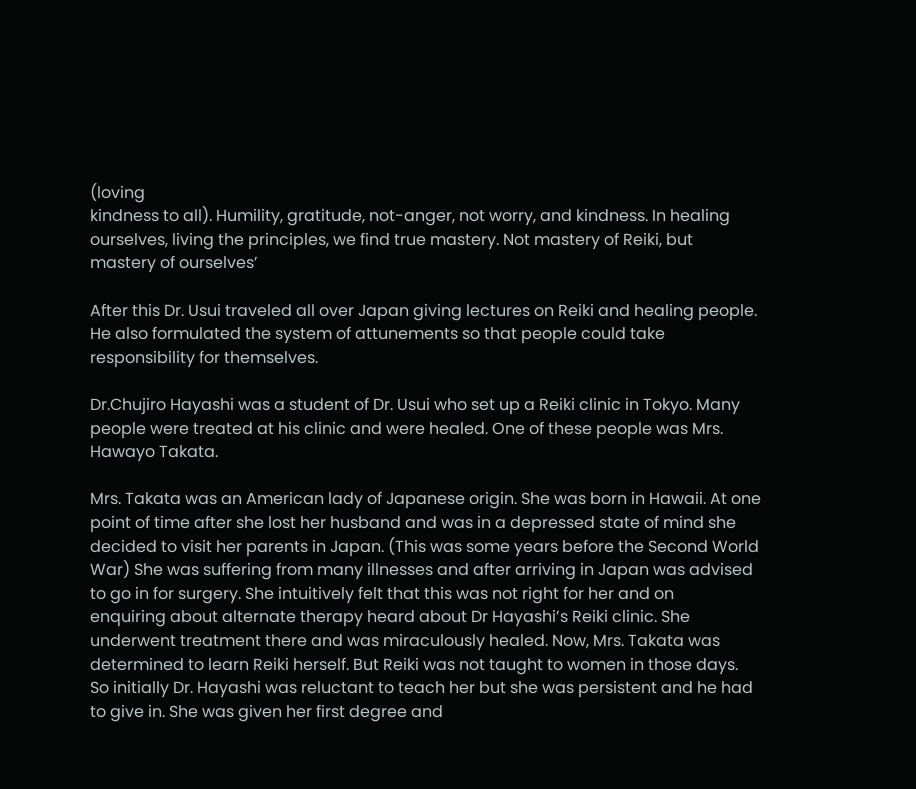(loving
kindness to all). Humility, gratitude, not-anger, not worry, and kindness. In healing
ourselves, living the principles, we find true mastery. Not mastery of Reiki, but
mastery of ourselves’

After this Dr. Usui traveled all over Japan giving lectures on Reiki and healing people.
He also formulated the system of attunements so that people could take
responsibility for themselves.

Dr.Chujiro Hayashi was a student of Dr. Usui who set up a Reiki clinic in Tokyo. Many
people were treated at his clinic and were healed. One of these people was Mrs.
Hawayo Takata.

Mrs. Takata was an American lady of Japanese origin. She was born in Hawaii. At one
point of time after she lost her husband and was in a depressed state of mind she
decided to visit her parents in Japan. (This was some years before the Second World
War) She was suffering from many illnesses and after arriving in Japan was advised
to go in for surgery. She intuitively felt that this was not right for her and on
enquiring about alternate therapy heard about Dr Hayashi’s Reiki clinic. She
underwent treatment there and was miraculously healed. Now, Mrs. Takata was
determined to learn Reiki herself. But Reiki was not taught to women in those days.
So initially Dr. Hayashi was reluctant to teach her but she was persistent and he had
to give in. She was given her first degree and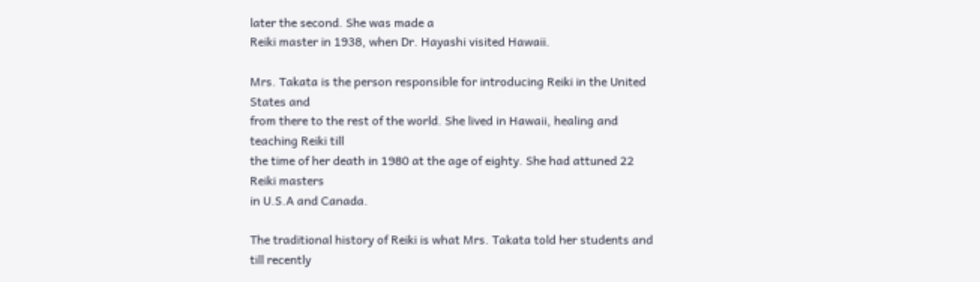later the second. She was made a
Reiki master in 1938, when Dr. Hayashi visited Hawaii.

Mrs. Takata is the person responsible for introducing Reiki in the United States and
from there to the rest of the world. She lived in Hawaii, healing and teaching Reiki till
the time of her death in 1980 at the age of eighty. She had attuned 22 Reiki masters
in U.S.A and Canada.

The traditional history of Reiki is what Mrs. Takata told her students and till recently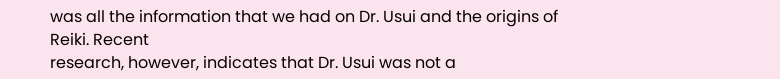was all the information that we had on Dr. Usui and the origins of Reiki. Recent
research, however, indicates that Dr. Usui was not a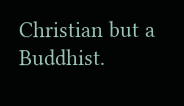Christian but a Buddhist.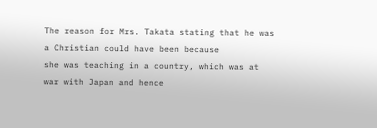The reason for Mrs. Takata stating that he was a Christian could have been because
she was teaching in a country, which was at war with Japan and hence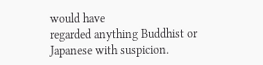would have
regarded anything Buddhist or Japanese with suspicion.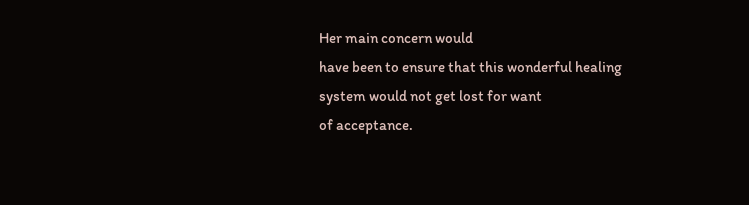Her main concern would
have been to ensure that this wonderful healing system would not get lost for want
of acceptance.